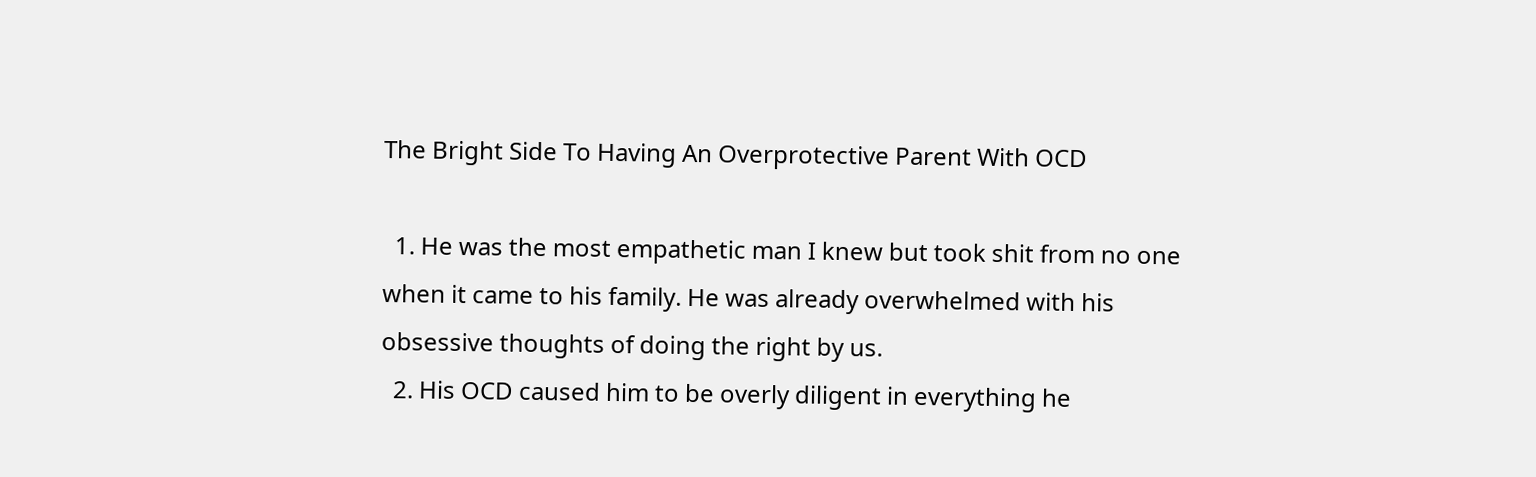The Bright Side To Having An Overprotective Parent With OCD

  1. He was the most empathetic man I knew but took shit from no one when it came to his family. He was already overwhelmed with his obsessive thoughts of doing the right by us.
  2. His OCD caused him to be overly diligent in everything he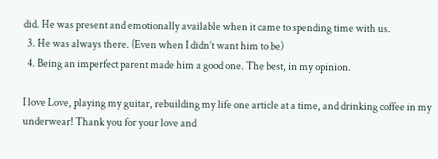did. He was present and emotionally available when it came to spending time with us.
  3. He was always there. (Even when I didn’t want him to be)
  4. Being an imperfect parent made him a good one. The best, in my opinion.

I love Love, playing my guitar, rebuilding my life one article at a time, and drinking coffee in my underwear! Thank you for your love and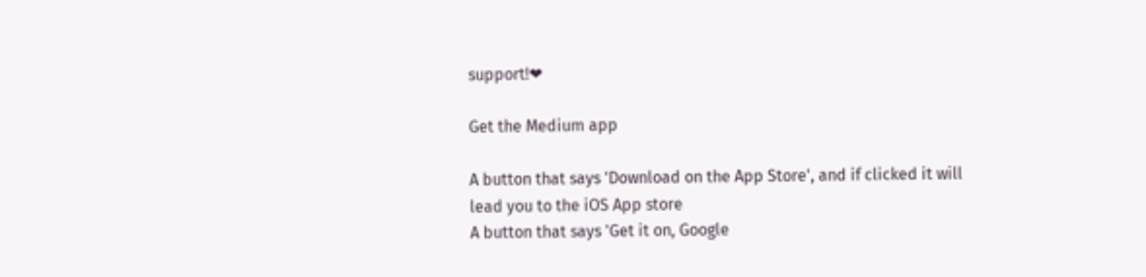support!❤

Get the Medium app

A button that says 'Download on the App Store', and if clicked it will lead you to the iOS App store
A button that says 'Get it on, Google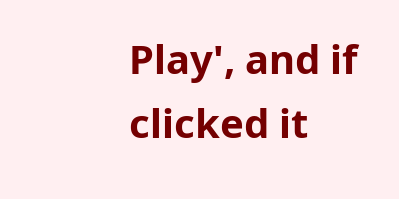Play', and if clicked it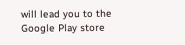will lead you to the Google Play store